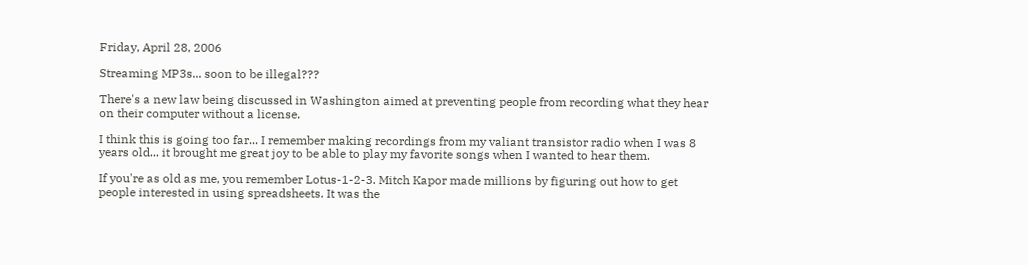Friday, April 28, 2006

Streaming MP3s... soon to be illegal???

There's a new law being discussed in Washington aimed at preventing people from recording what they hear on their computer without a license.

I think this is going too far... I remember making recordings from my valiant transistor radio when I was 8 years old... it brought me great joy to be able to play my favorite songs when I wanted to hear them.

If you're as old as me, you remember Lotus-1-2-3. Mitch Kapor made millions by figuring out how to get people interested in using spreadsheets. It was the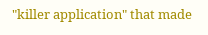"killer application" that made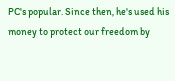PC's popular. Since then, he's used his money to protect our freedom by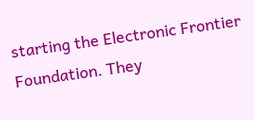starting the Electronic Frontier Foundation. They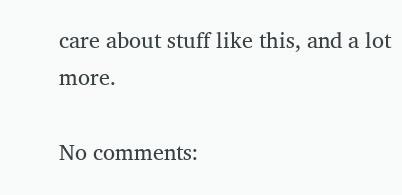care about stuff like this, and a lot more.

No comments: